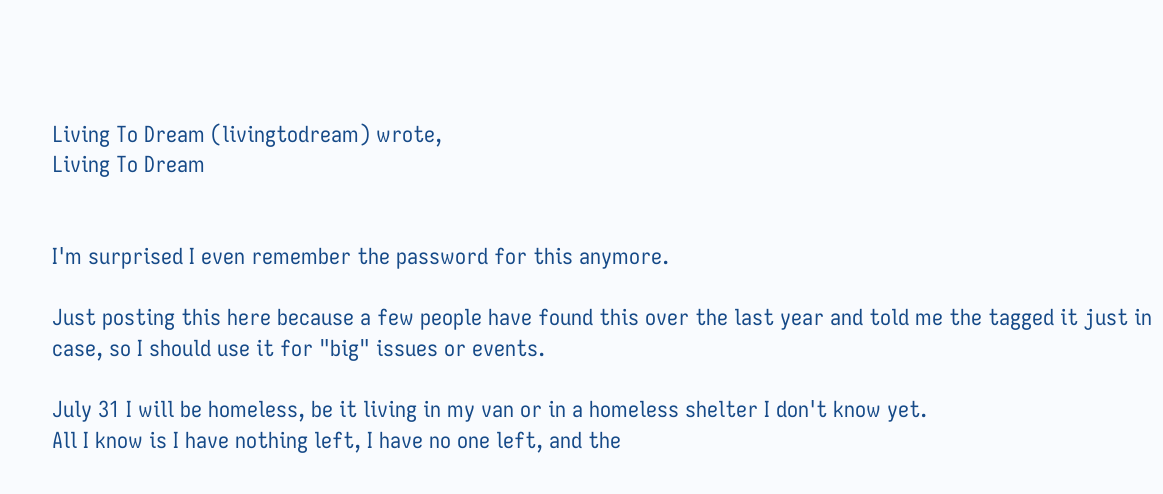Living To Dream (livingtodream) wrote,
Living To Dream


I'm surprised I even remember the password for this anymore.

Just posting this here because a few people have found this over the last year and told me the tagged it just in case, so I should use it for "big" issues or events.

July 31 I will be homeless, be it living in my van or in a homeless shelter I don't know yet.
All I know is I have nothing left, I have no one left, and the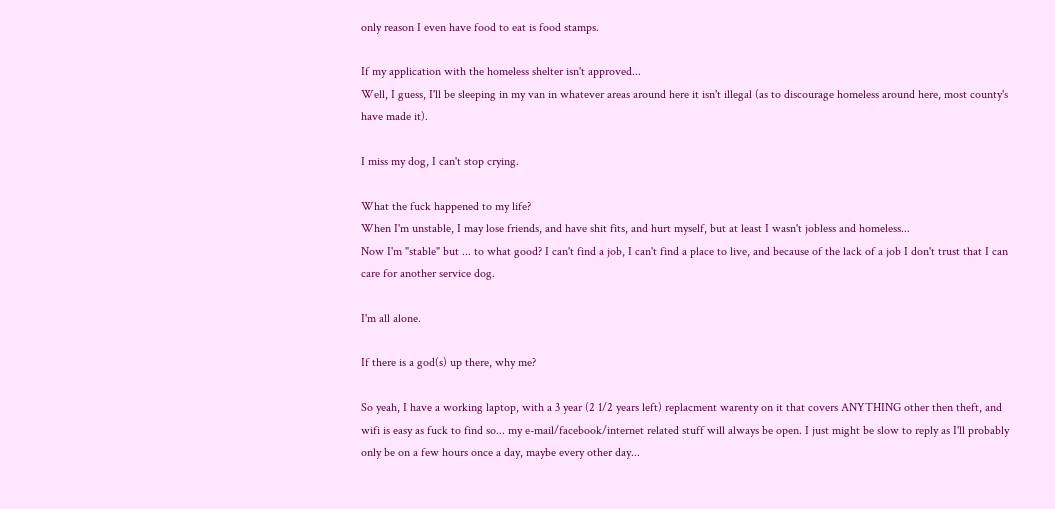only reason I even have food to eat is food stamps.

If my application with the homeless shelter isn't approved...
Well, I guess, I'll be sleeping in my van in whatever areas around here it isn't illegal (as to discourage homeless around here, most county's have made it).

I miss my dog, I can't stop crying.

What the fuck happened to my life?
When I'm unstable, I may lose friends, and have shit fits, and hurt myself, but at least I wasn't jobless and homeless...
Now I'm "stable" but ... to what good? I can't find a job, I can't find a place to live, and because of the lack of a job I don't trust that I can care for another service dog.

I'm all alone.

If there is a god(s) up there, why me?

So yeah, I have a working laptop, with a 3 year (2 1/2 years left) replacment warenty on it that covers ANYTHING other then theft, and wifi is easy as fuck to find so... my e-mail/facebook/internet related stuff will always be open. I just might be slow to reply as I'll probably only be on a few hours once a day, maybe every other day...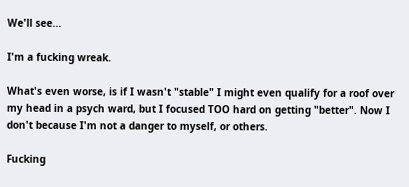We'll see...

I'm a fucking wreak.

What's even worse, is if I wasn't "stable" I might even qualify for a roof over my head in a psych ward, but I focused TOO hard on getting "better". Now I don't because I'm not a danger to myself, or others.

Fucking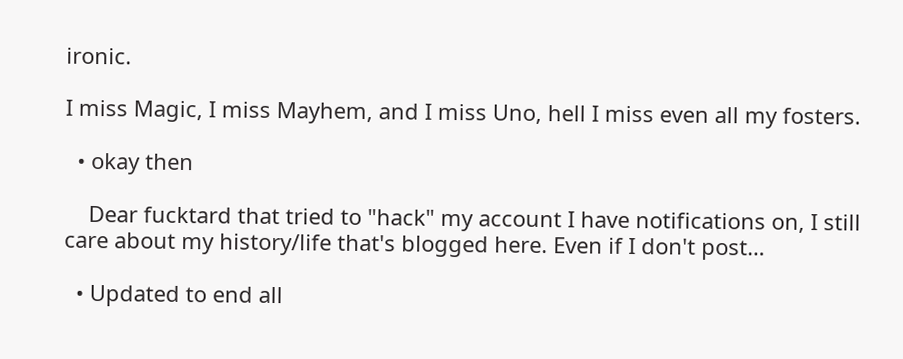ironic.

I miss Magic, I miss Mayhem, and I miss Uno, hell I miss even all my fosters.

  • okay then

    Dear fucktard that tried to "hack" my account I have notifications on, I still care about my history/life that's blogged here. Even if I don't post…

  • Updated to end all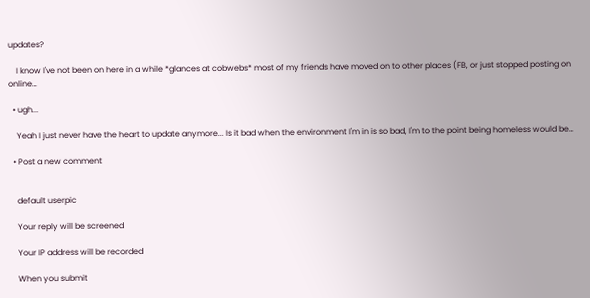updates?

    I know I've not been on here in a while *glances at cobwebs* most of my friends have moved on to other places (FB, or just stopped posting on online…

  • ugh...

    Yeah I just never have the heart to update anymore... Is it bad when the environment I'm in is so bad, I'm to the point being homeless would be…

  • Post a new comment


    default userpic

    Your reply will be screened

    Your IP address will be recorded

    When you submit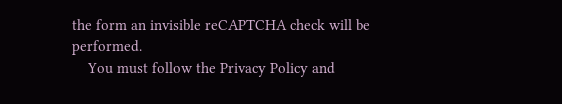the form an invisible reCAPTCHA check will be performed.
    You must follow the Privacy Policy and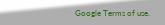Google Terms of use.